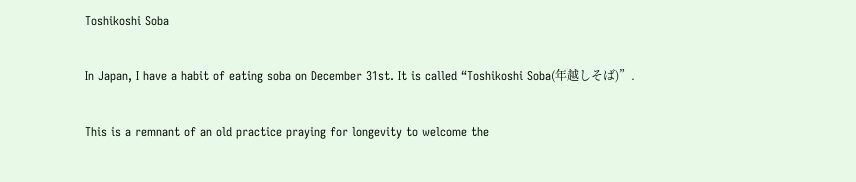Toshikoshi Soba

In Japan, I have a habit of eating soba on December 31st. It is called “Toshikoshi Soba(年越しそば)”.

This is a remnant of an old practice praying for longevity to welcome the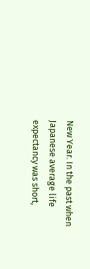New Year. In the past when Japanese average life expectancy was short,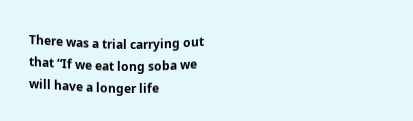There was a trial carrying out that “If we eat long soba we will have a longer life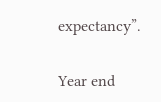expectancy”.

Year end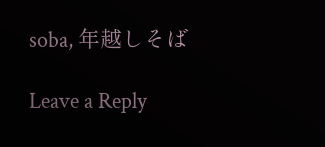soba, 年越しそば

Leave a Reply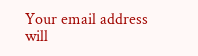Your email address will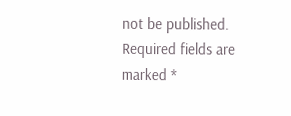not be published. Required fields are marked *